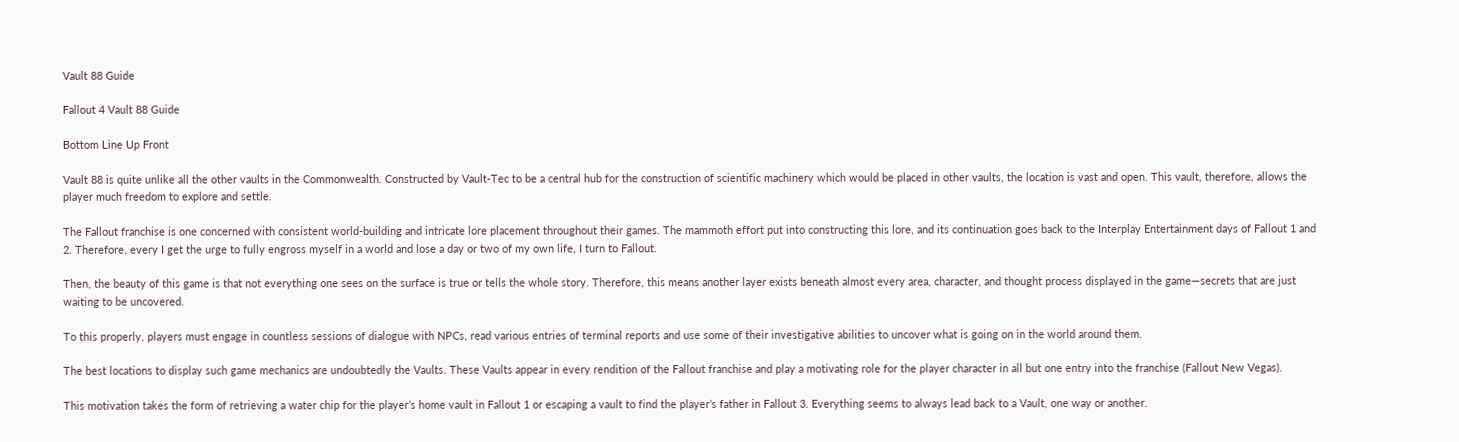Vault 88 Guide

Fallout 4 Vault 88 Guide

Bottom Line Up Front

Vault 88 is quite unlike all the other vaults in the Commonwealth. Constructed by Vault-Tec to be a central hub for the construction of scientific machinery which would be placed in other vaults, the location is vast and open. This vault, therefore, allows the player much freedom to explore and settle.

The Fallout franchise is one concerned with consistent world-building and intricate lore placement throughout their games. The mammoth effort put into constructing this lore, and its continuation goes back to the Interplay Entertainment days of Fallout 1 and 2. Therefore, every I get the urge to fully engross myself in a world and lose a day or two of my own life, I turn to Fallout.

Then, the beauty of this game is that not everything one sees on the surface is true or tells the whole story. Therefore, this means another layer exists beneath almost every area, character, and thought process displayed in the game—secrets that are just waiting to be uncovered.

To this properly, players must engage in countless sessions of dialogue with NPCs, read various entries of terminal reports and use some of their investigative abilities to uncover what is going on in the world around them.

The best locations to display such game mechanics are undoubtedly the Vaults. These Vaults appear in every rendition of the Fallout franchise and play a motivating role for the player character in all but one entry into the franchise (Fallout New Vegas).

This motivation takes the form of retrieving a water chip for the player’s home vault in Fallout 1 or escaping a vault to find the player’s father in Fallout 3. Everything seems to always lead back to a Vault, one way or another.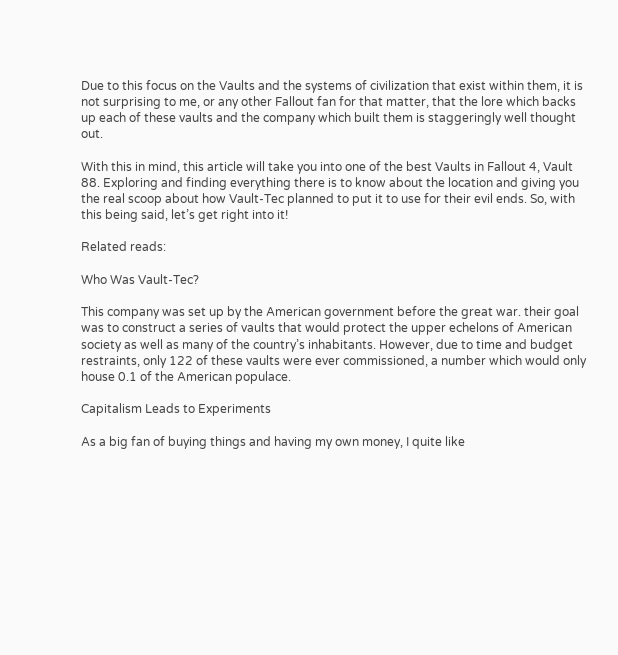Due to this focus on the Vaults and the systems of civilization that exist within them, it is not surprising to me, or any other Fallout fan for that matter, that the lore which backs up each of these vaults and the company which built them is staggeringly well thought out.

With this in mind, this article will take you into one of the best Vaults in Fallout 4, Vault 88. Exploring and finding everything there is to know about the location and giving you the real scoop about how Vault-Tec planned to put it to use for their evil ends. So, with this being said, let’s get right into it!

Related reads:

Who Was Vault-Tec?

This company was set up by the American government before the great war. their goal was to construct a series of vaults that would protect the upper echelons of American society as well as many of the country’s inhabitants. However, due to time and budget restraints, only 122 of these vaults were ever commissioned, a number which would only house 0.1 of the American populace.

Capitalism Leads to Experiments

As a big fan of buying things and having my own money, I quite like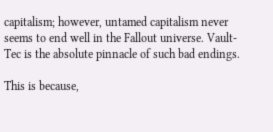capitalism; however, untamed capitalism never seems to end well in the Fallout universe. Vault-Tec is the absolute pinnacle of such bad endings.

This is because,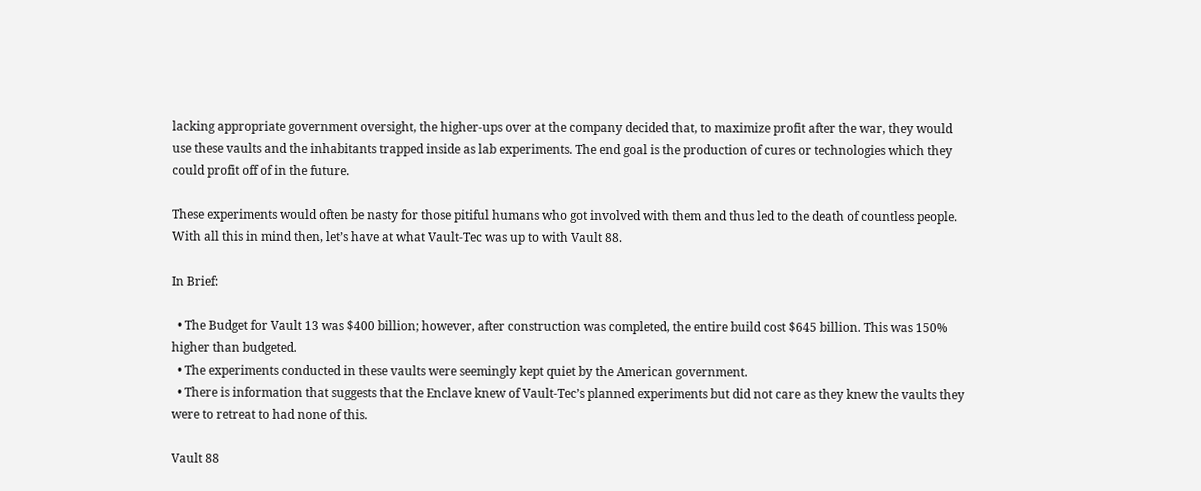lacking appropriate government oversight, the higher-ups over at the company decided that, to maximize profit after the war, they would use these vaults and the inhabitants trapped inside as lab experiments. The end goal is the production of cures or technologies which they could profit off of in the future.

These experiments would often be nasty for those pitiful humans who got involved with them and thus led to the death of countless people. With all this in mind then, let’s have at what Vault-Tec was up to with Vault 88.

In Brief:

  • The Budget for Vault 13 was $400 billion; however, after construction was completed, the entire build cost $645 billion. This was 150% higher than budgeted.
  • The experiments conducted in these vaults were seemingly kept quiet by the American government.
  • There is information that suggests that the Enclave knew of Vault-Tec’s planned experiments but did not care as they knew the vaults they were to retreat to had none of this.

Vault 88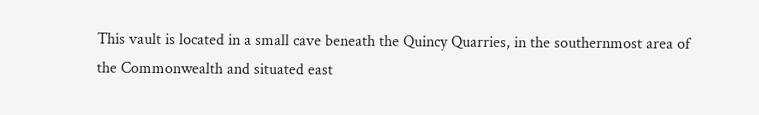This vault is located in a small cave beneath the Quincy Quarries, in the southernmost area of the Commonwealth and situated east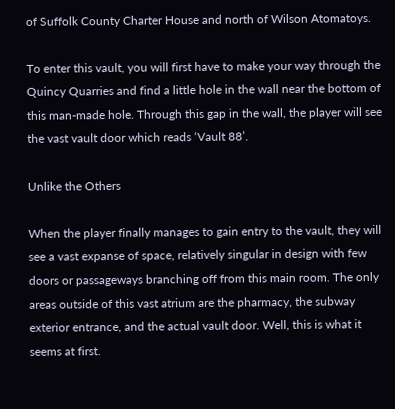of Suffolk County Charter House and north of Wilson Atomatoys.

To enter this vault, you will first have to make your way through the Quincy Quarries and find a little hole in the wall near the bottom of this man-made hole. Through this gap in the wall, the player will see the vast vault door which reads ‘Vault 88’.

Unlike the Others

When the player finally manages to gain entry to the vault, they will see a vast expanse of space, relatively singular in design with few doors or passageways branching off from this main room. The only areas outside of this vast atrium are the pharmacy, the subway exterior entrance, and the actual vault door. Well, this is what it seems at first.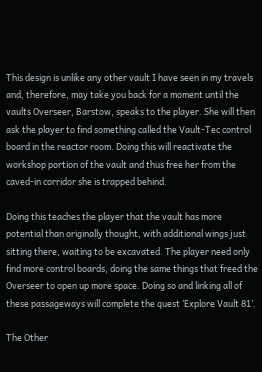This design is unlike any other vault I have seen in my travels and, therefore, may take you back for a moment until the vaults Overseer, Barstow, speaks to the player. She will then ask the player to find something called the Vault-Tec control board in the reactor room. Doing this will reactivate the workshop portion of the vault and thus free her from the caved-in corridor she is trapped behind.

Doing this teaches the player that the vault has more potential than originally thought, with additional wings just sitting there, waiting to be excavated. The player need only find more control boards, doing the same things that freed the Overseer to open up more space. Doing so and linking all of these passageways will complete the quest ‘Explore Vault 81’.

The Other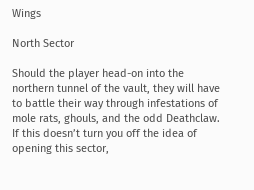Wings

North Sector

Should the player head-on into the northern tunnel of the vault, they will have to battle their way through infestations of mole rats, ghouls, and the odd Deathclaw. If this doesn’t turn you off the idea of opening this sector,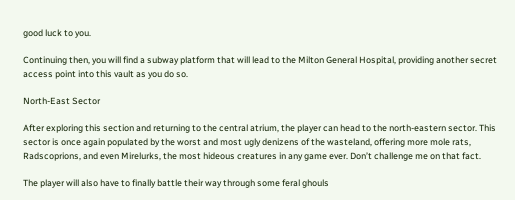good luck to you.

Continuing then, you will find a subway platform that will lead to the Milton General Hospital, providing another secret access point into this vault as you do so.

North-East Sector

After exploring this section and returning to the central atrium, the player can head to the north-eastern sector. This sector is once again populated by the worst and most ugly denizens of the wasteland, offering more mole rats, Radscoprions, and even Mirelurks, the most hideous creatures in any game ever. Don’t challenge me on that fact.

The player will also have to finally battle their way through some feral ghouls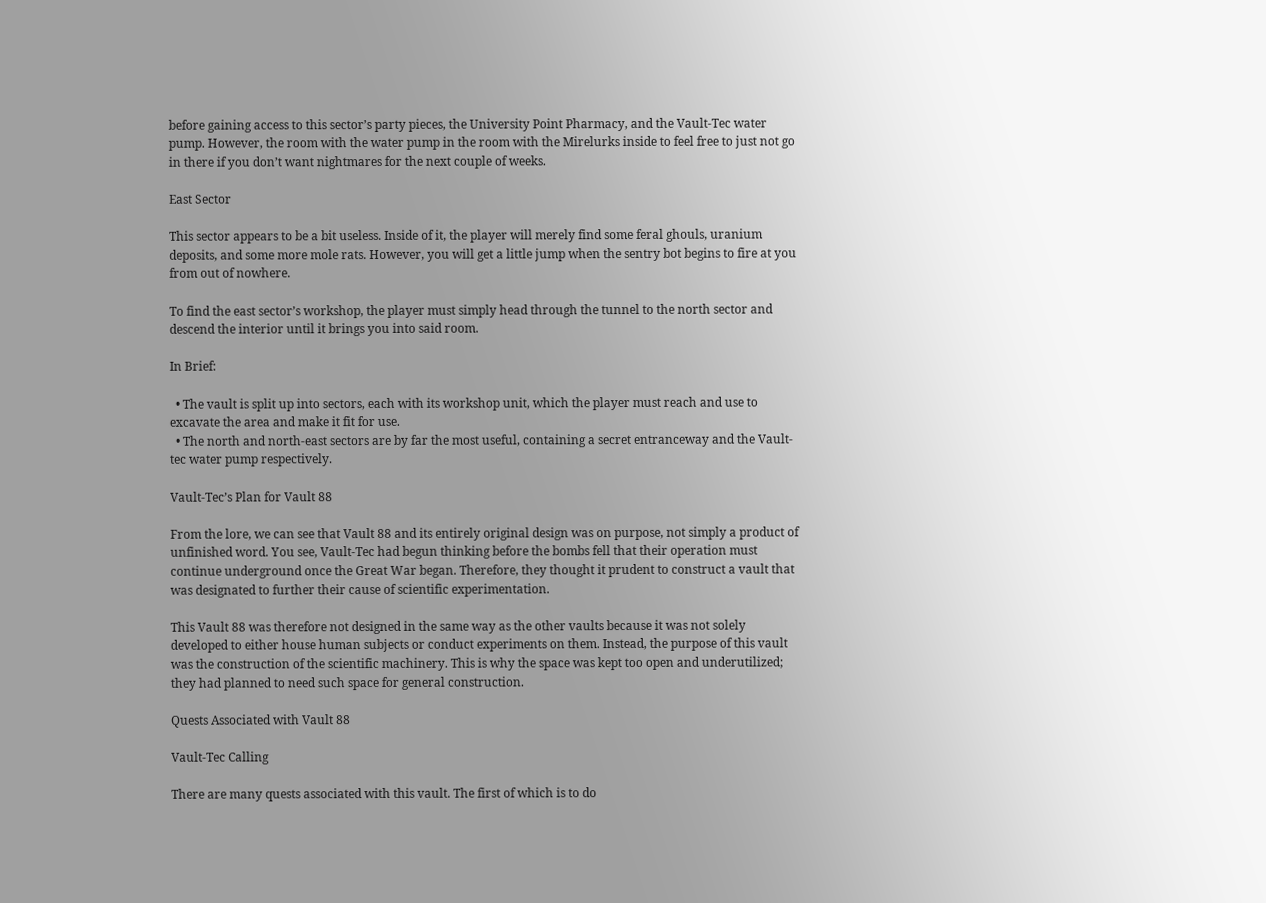before gaining access to this sector’s party pieces, the University Point Pharmacy, and the Vault-Tec water pump. However, the room with the water pump in the room with the Mirelurks inside to feel free to just not go in there if you don’t want nightmares for the next couple of weeks.

East Sector

This sector appears to be a bit useless. Inside of it, the player will merely find some feral ghouls, uranium deposits, and some more mole rats. However, you will get a little jump when the sentry bot begins to fire at you from out of nowhere.

To find the east sector’s workshop, the player must simply head through the tunnel to the north sector and descend the interior until it brings you into said room.

In Brief:

  • The vault is split up into sectors, each with its workshop unit, which the player must reach and use to excavate the area and make it fit for use.
  • The north and north-east sectors are by far the most useful, containing a secret entranceway and the Vault-tec water pump respectively.

Vault-Tec’s Plan for Vault 88

From the lore, we can see that Vault 88 and its entirely original design was on purpose, not simply a product of unfinished word. You see, Vault-Tec had begun thinking before the bombs fell that their operation must continue underground once the Great War began. Therefore, they thought it prudent to construct a vault that was designated to further their cause of scientific experimentation.

This Vault 88 was therefore not designed in the same way as the other vaults because it was not solely developed to either house human subjects or conduct experiments on them. Instead, the purpose of this vault was the construction of the scientific machinery. This is why the space was kept too open and underutilized; they had planned to need such space for general construction.

Quests Associated with Vault 88

Vault-Tec Calling

There are many quests associated with this vault. The first of which is to do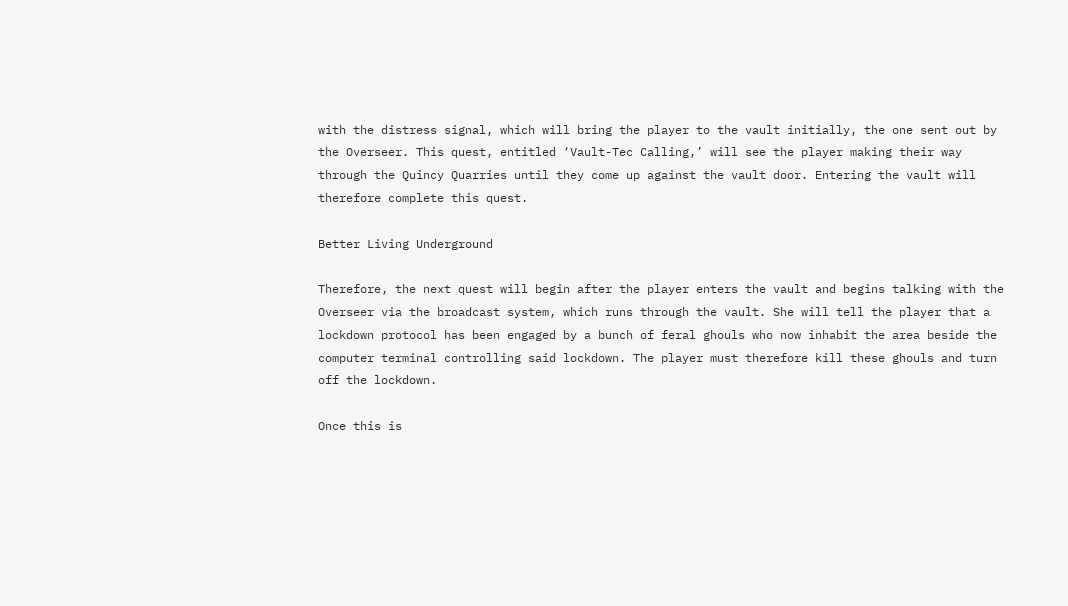with the distress signal, which will bring the player to the vault initially, the one sent out by the Overseer. This quest, entitled ‘Vault-Tec Calling,’ will see the player making their way through the Quincy Quarries until they come up against the vault door. Entering the vault will therefore complete this quest.

Better Living Underground

Therefore, the next quest will begin after the player enters the vault and begins talking with the Overseer via the broadcast system, which runs through the vault. She will tell the player that a lockdown protocol has been engaged by a bunch of feral ghouls who now inhabit the area beside the computer terminal controlling said lockdown. The player must therefore kill these ghouls and turn off the lockdown.

Once this is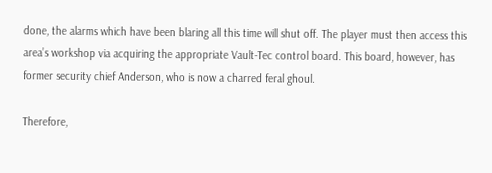done, the alarms which have been blaring all this time will shut off. The player must then access this area’s workshop via acquiring the appropriate Vault-Tec control board. This board, however, has former security chief Anderson, who is now a charred feral ghoul.

Therefore,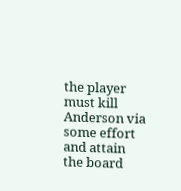the player must kill Anderson via some effort and attain the board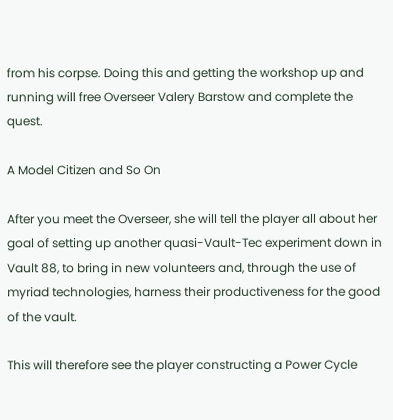from his corpse. Doing this and getting the workshop up and running will free Overseer Valery Barstow and complete the quest.

A Model Citizen and So On

After you meet the Overseer, she will tell the player all about her goal of setting up another quasi-Vault-Tec experiment down in Vault 88, to bring in new volunteers and, through the use of myriad technologies, harness their productiveness for the good of the vault.

This will therefore see the player constructing a Power Cycle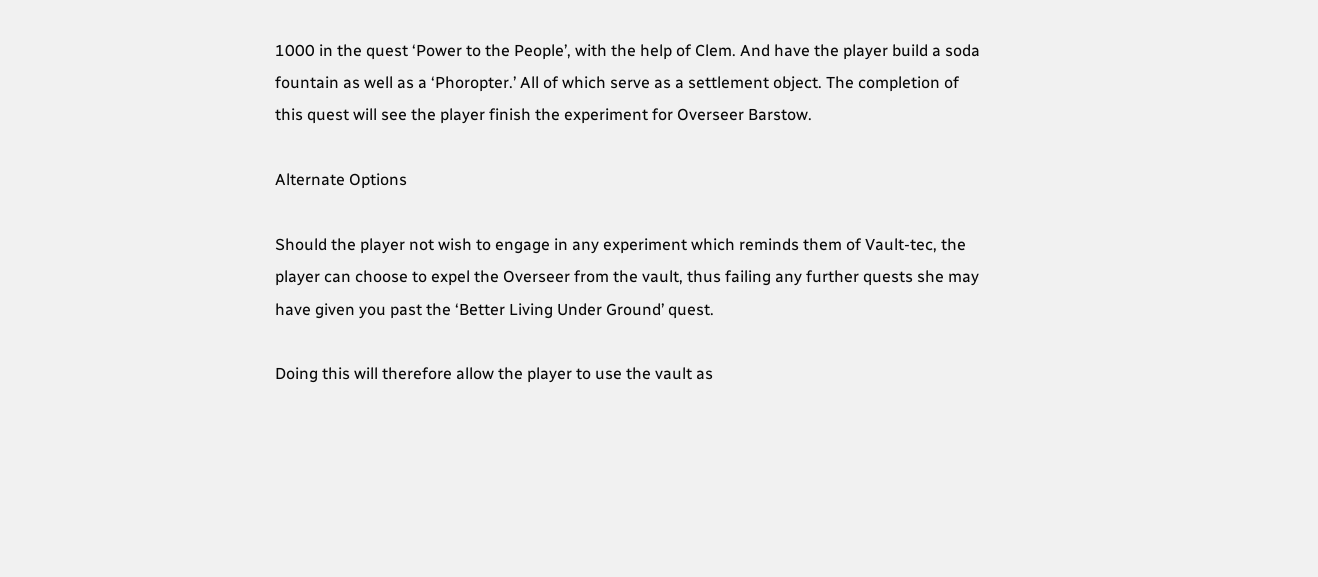1000 in the quest ‘Power to the People’, with the help of Clem. And have the player build a soda fountain as well as a ‘Phoropter.’ All of which serve as a settlement object. The completion of this quest will see the player finish the experiment for Overseer Barstow.

Alternate Options

Should the player not wish to engage in any experiment which reminds them of Vault-tec, the player can choose to expel the Overseer from the vault, thus failing any further quests she may have given you past the ‘Better Living Under Ground’ quest.

Doing this will therefore allow the player to use the vault as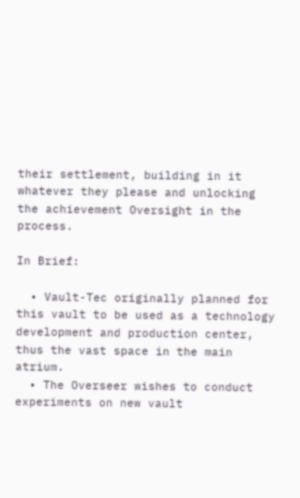their settlement, building in it whatever they please and unlocking the achievement Oversight in the process.

In Brief:

  • Vault-Tec originally planned for this vault to be used as a technology development and production center, thus the vast space in the main atrium.
  • The Overseer wishes to conduct experiments on new vault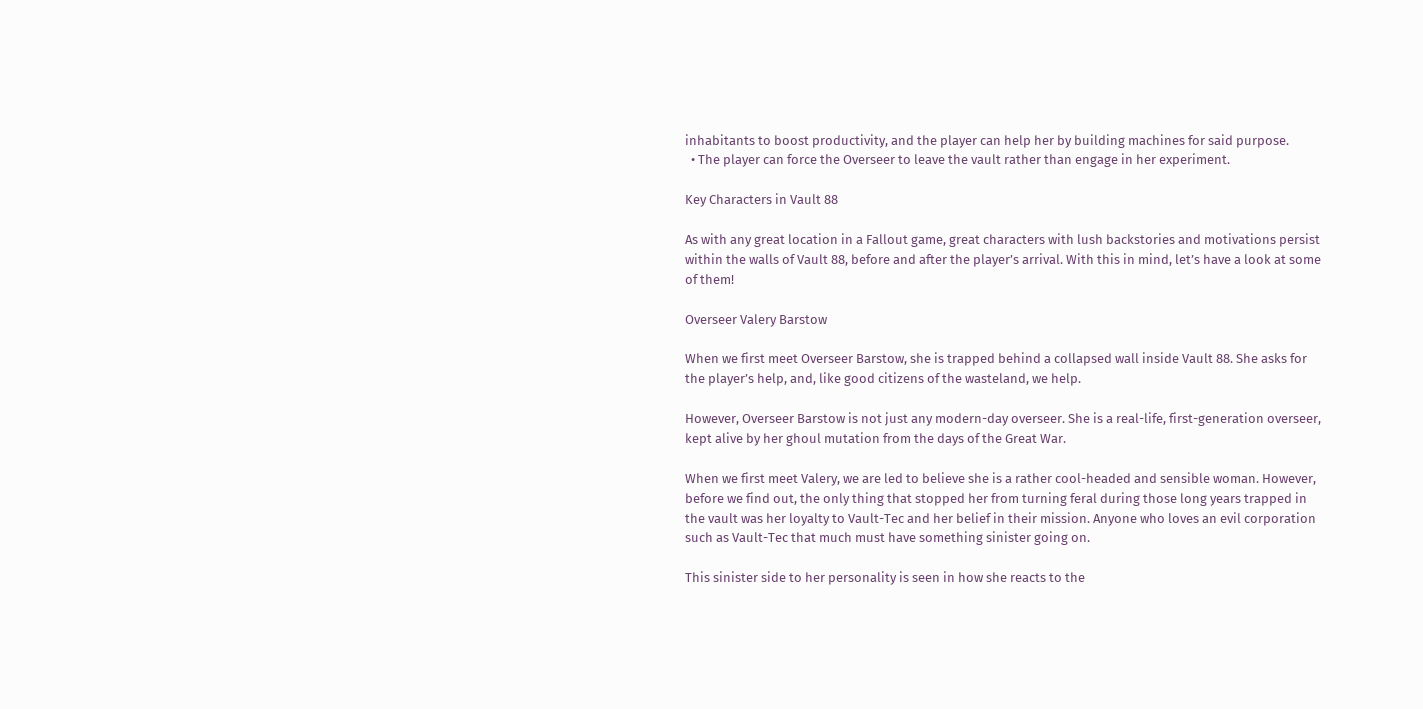inhabitants to boost productivity, and the player can help her by building machines for said purpose.
  • The player can force the Overseer to leave the vault rather than engage in her experiment.

Key Characters in Vault 88

As with any great location in a Fallout game, great characters with lush backstories and motivations persist within the walls of Vault 88, before and after the player’s arrival. With this in mind, let’s have a look at some of them!

Overseer Valery Barstow

When we first meet Overseer Barstow, she is trapped behind a collapsed wall inside Vault 88. She asks for the player’s help, and, like good citizens of the wasteland, we help.

However, Overseer Barstow is not just any modern-day overseer. She is a real-life, first-generation overseer, kept alive by her ghoul mutation from the days of the Great War.

When we first meet Valery, we are led to believe she is a rather cool-headed and sensible woman. However, before we find out, the only thing that stopped her from turning feral during those long years trapped in the vault was her loyalty to Vault-Tec and her belief in their mission. Anyone who loves an evil corporation such as Vault-Tec that much must have something sinister going on.

This sinister side to her personality is seen in how she reacts to the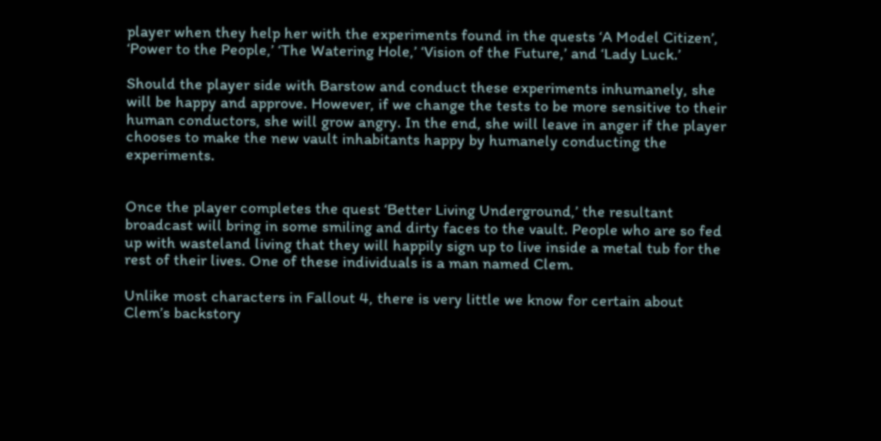player when they help her with the experiments found in the quests ‘A Model Citizen’, ‘Power to the People,’ ‘The Watering Hole,’ ‘Vision of the Future,’ and ‘Lady Luck.’

Should the player side with Barstow and conduct these experiments inhumanely, she will be happy and approve. However, if we change the tests to be more sensitive to their human conductors, she will grow angry. In the end, she will leave in anger if the player chooses to make the new vault inhabitants happy by humanely conducting the experiments.


Once the player completes the quest ‘Better Living Underground,’ the resultant broadcast will bring in some smiling and dirty faces to the vault. People who are so fed up with wasteland living that they will happily sign up to live inside a metal tub for the rest of their lives. One of these individuals is a man named Clem.

Unlike most characters in Fallout 4, there is very little we know for certain about Clem’s backstory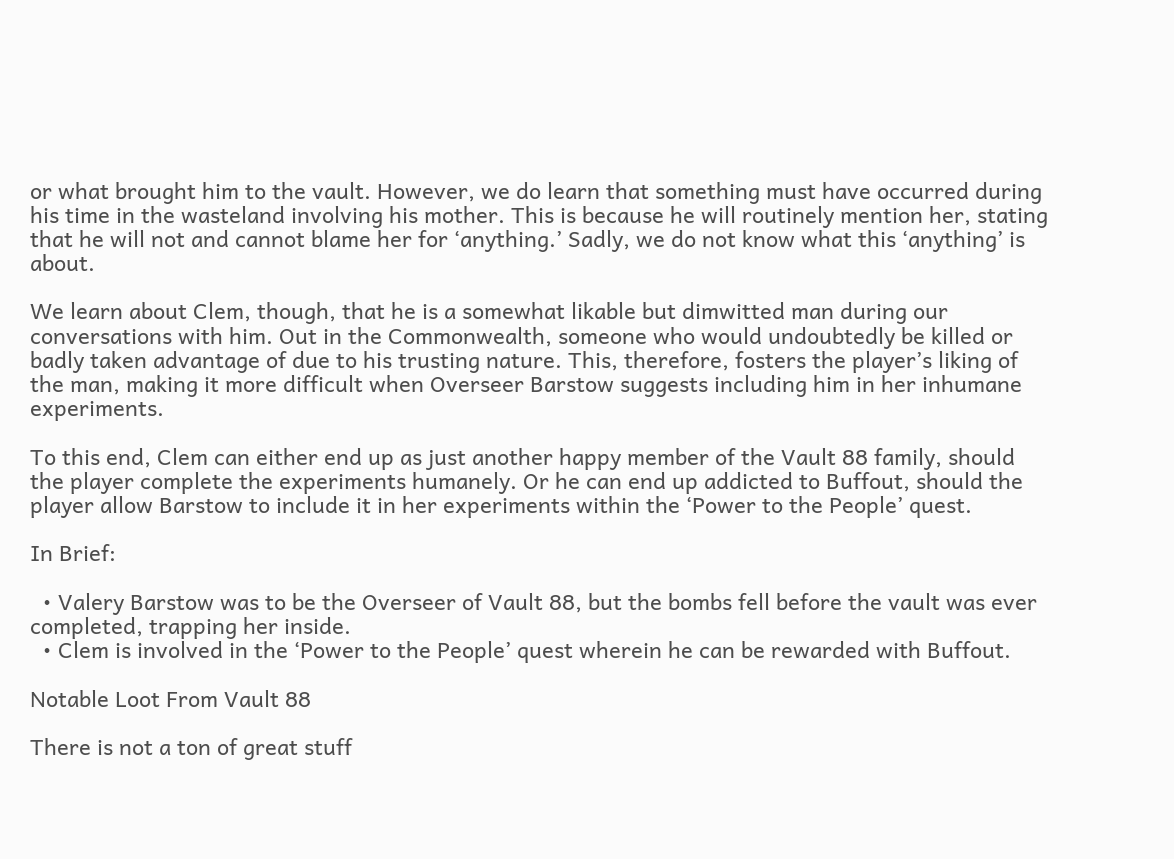or what brought him to the vault. However, we do learn that something must have occurred during his time in the wasteland involving his mother. This is because he will routinely mention her, stating that he will not and cannot blame her for ‘anything.’ Sadly, we do not know what this ‘anything’ is about.

We learn about Clem, though, that he is a somewhat likable but dimwitted man during our conversations with him. Out in the Commonwealth, someone who would undoubtedly be killed or badly taken advantage of due to his trusting nature. This, therefore, fosters the player’s liking of the man, making it more difficult when Overseer Barstow suggests including him in her inhumane experiments.

To this end, Clem can either end up as just another happy member of the Vault 88 family, should the player complete the experiments humanely. Or he can end up addicted to Buffout, should the player allow Barstow to include it in her experiments within the ‘Power to the People’ quest.

In Brief:

  • Valery Barstow was to be the Overseer of Vault 88, but the bombs fell before the vault was ever completed, trapping her inside.
  • Clem is involved in the ‘Power to the People’ quest wherein he can be rewarded with Buffout.

Notable Loot From Vault 88

There is not a ton of great stuff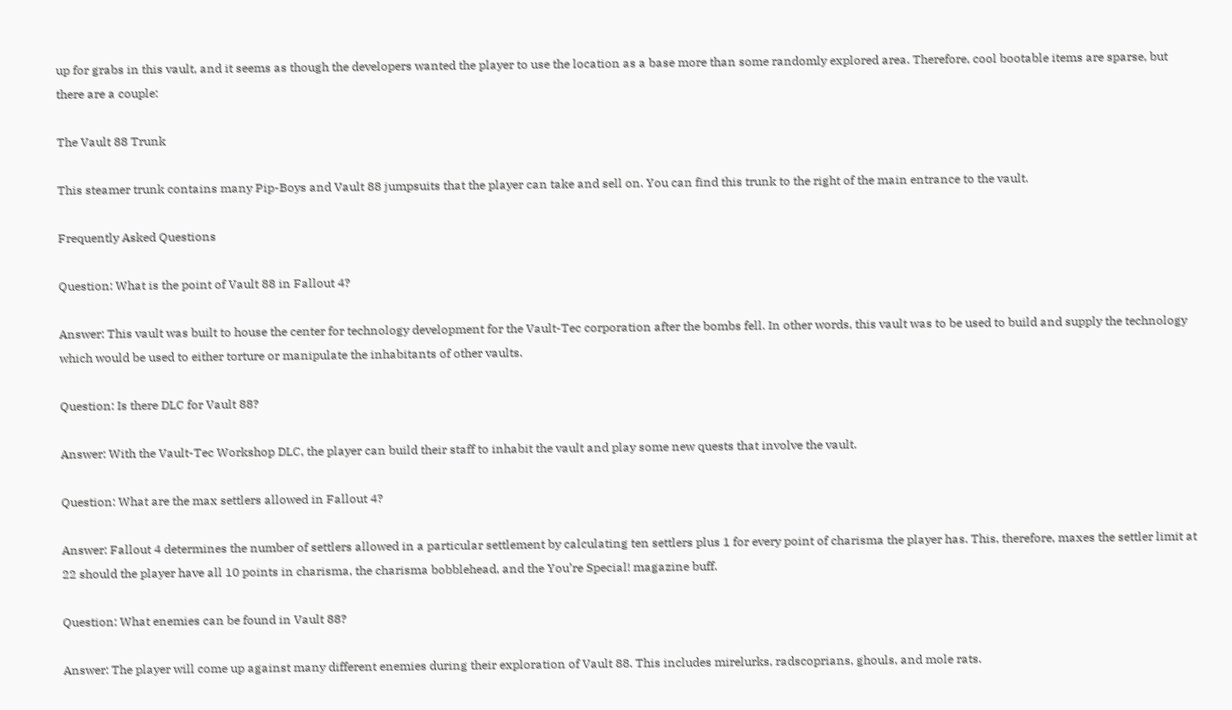up for grabs in this vault, and it seems as though the developers wanted the player to use the location as a base more than some randomly explored area. Therefore, cool bootable items are sparse, but there are a couple:

The Vault 88 Trunk

This steamer trunk contains many Pip-Boys and Vault 88 jumpsuits that the player can take and sell on. You can find this trunk to the right of the main entrance to the vault.

Frequently Asked Questions

Question: What is the point of Vault 88 in Fallout 4?

Answer: This vault was built to house the center for technology development for the Vault-Tec corporation after the bombs fell. In other words, this vault was to be used to build and supply the technology which would be used to either torture or manipulate the inhabitants of other vaults.

Question: Is there DLC for Vault 88?

Answer: With the Vault-Tec Workshop DLC, the player can build their staff to inhabit the vault and play some new quests that involve the vault.

Question: What are the max settlers allowed in Fallout 4?

Answer: Fallout 4 determines the number of settlers allowed in a particular settlement by calculating ten settlers plus 1 for every point of charisma the player has. This, therefore, maxes the settler limit at 22 should the player have all 10 points in charisma, the charisma bobblehead, and the You’re Special! magazine buff.

Question: What enemies can be found in Vault 88?

Answer: The player will come up against many different enemies during their exploration of Vault 88. This includes mirelurks, radscoprians, ghouls, and mole rats.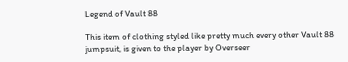Legend of Vault 88

This item of clothing styled like pretty much every other Vault 88 jumpsuit, is given to the player by Overseer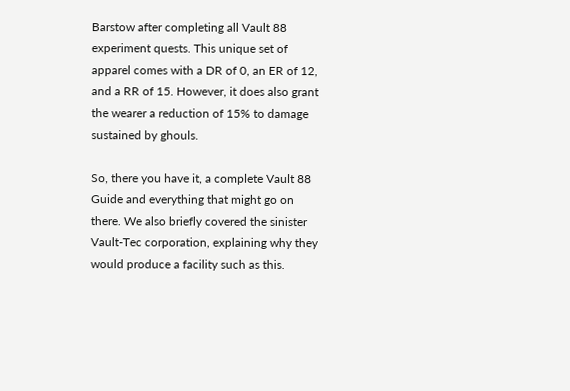Barstow after completing all Vault 88 experiment quests. This unique set of apparel comes with a DR of 0, an ER of 12, and a RR of 15. However, it does also grant the wearer a reduction of 15% to damage sustained by ghouls.

So, there you have it, a complete Vault 88 Guide and everything that might go on there. We also briefly covered the sinister Vault-Tec corporation, explaining why they would produce a facility such as this.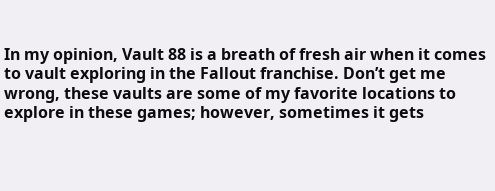In my opinion, Vault 88 is a breath of fresh air when it comes to vault exploring in the Fallout franchise. Don’t get me wrong, these vaults are some of my favorite locations to explore in these games; however, sometimes it gets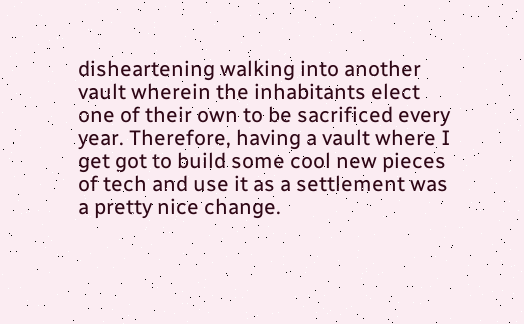disheartening walking into another vault wherein the inhabitants elect one of their own to be sacrificed every year. Therefore, having a vault where I get got to build some cool new pieces of tech and use it as a settlement was a pretty nice change.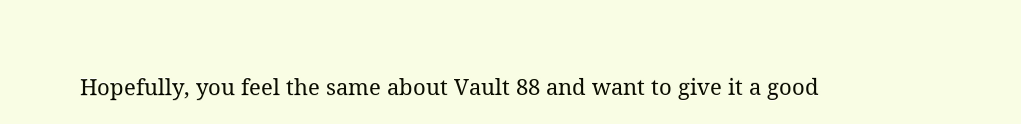Hopefully, you feel the same about Vault 88 and want to give it a good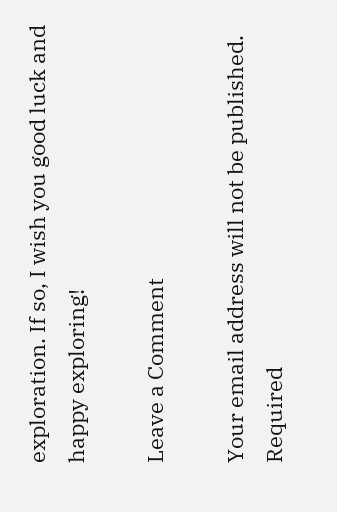exploration. If so, I wish you good luck and happy exploring!

Leave a Comment

Your email address will not be published. Required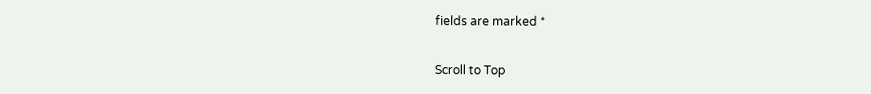fields are marked *

Scroll to Top